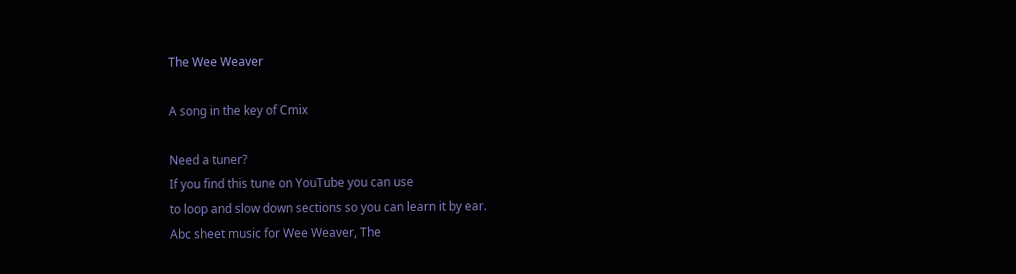The Wee Weaver

A song in the key of Cmix

Need a tuner?
If you find this tune on YouTube you can use
to loop and slow down sections so you can learn it by ear.
Abc sheet music for Wee Weaver, The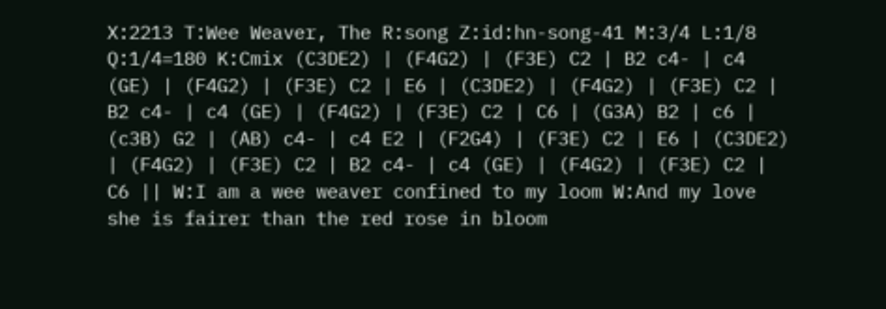X:2213 T:Wee Weaver, The R:song Z:id:hn-song-41 M:3/4 L:1/8 Q:1/4=180 K:Cmix (C3DE2) | (F4G2) | (F3E) C2 | B2 c4- | c4 (GE) | (F4G2) | (F3E) C2 | E6 | (C3DE2) | (F4G2) | (F3E) C2 | B2 c4- | c4 (GE) | (F4G2) | (F3E) C2 | C6 | (G3A) B2 | c6 | (c3B) G2 | (AB) c4- | c4 E2 | (F2G4) | (F3E) C2 | E6 | (C3DE2) | (F4G2) | (F3E) C2 | B2 c4- | c4 (GE) | (F4G2) | (F3E) C2 | C6 || W:I am a wee weaver confined to my loom W:And my love she is fairer than the red rose in bloom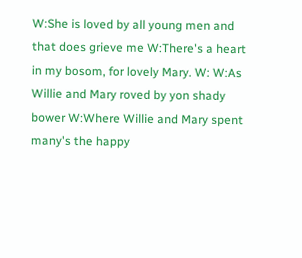W:She is loved by all young men and that does grieve me W:There's a heart in my bosom, for lovely Mary. W: W:As Willie and Mary roved by yon shady bower W:Where Willie and Mary spent many's the happy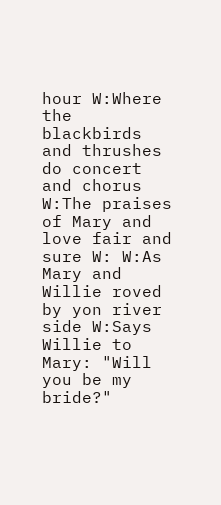hour W:Where the blackbirds and thrushes do concert and chorus W:The praises of Mary and love fair and sure W: W:As Mary and Willie roved by yon river side W:Says Willie to Mary: "Will you be my bride?"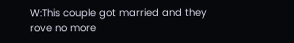W:This couple got married and they rove no more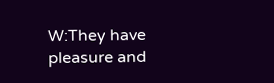W:They have pleasure and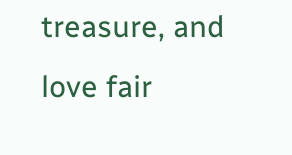treasure, and love fair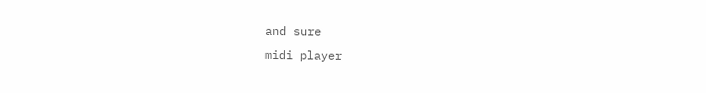and sure
midi player